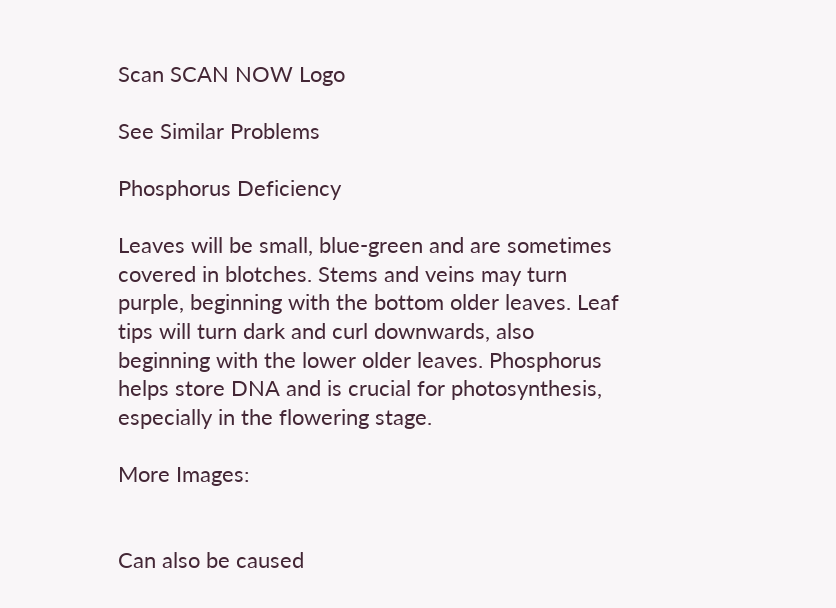Scan SCAN NOW Logo

See Similar Problems

Phosphorus Deficiency

Leaves will be small, blue-green and are sometimes covered in blotches. Stems and veins may turn purple, beginning with the bottom older leaves. Leaf tips will turn dark and curl downwards, also beginning with the lower older leaves. Phosphorus helps store DNA and is crucial for photosynthesis, especially in the flowering stage.

More Images:


Can also be caused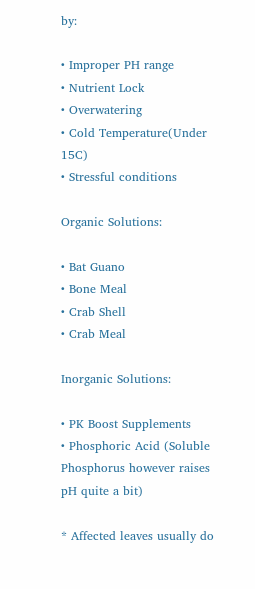by:

• Improper PH range
• Nutrient Lock
• Overwatering
• Cold Temperature(Under 15C)
• Stressful conditions

Organic Solutions:

• Bat Guano
• Bone Meal
• Crab Shell
• Crab Meal

Inorganic Solutions:

• PK Boost Supplements
• Phosphoric Acid (Soluble Phosphorus however raises pH quite a bit)

* Affected leaves usually do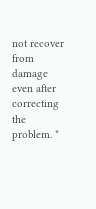not recover from damage even after correcting the problem. *